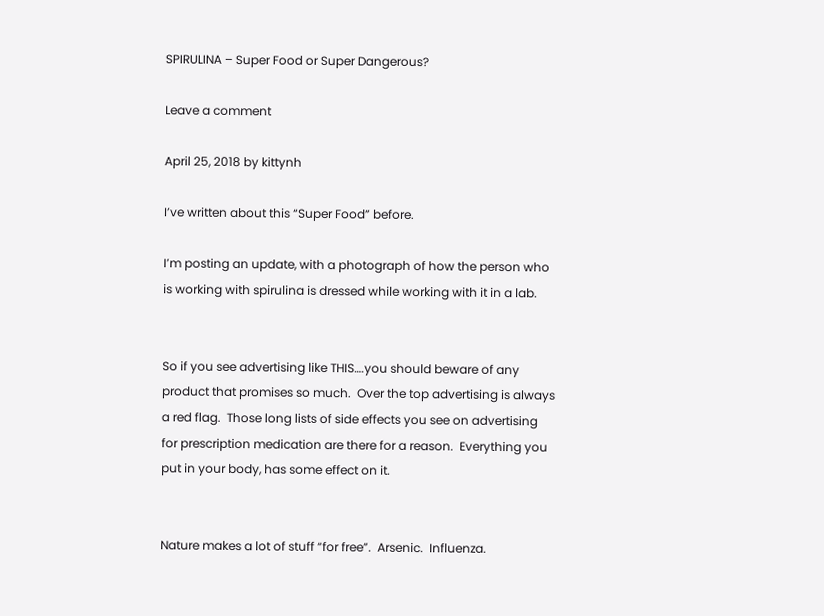SPIRULINA – Super Food or Super Dangerous?

Leave a comment

April 25, 2018 by kittynh

I’ve written about this “Super Food” before.

I’m posting an update, with a photograph of how the person who is working with spirulina is dressed while working with it in a lab.


So if you see advertising like THIS….you should beware of any product that promises so much.  Over the top advertising is always a red flag.  Those long lists of side effects you see on advertising for prescription medication are there for a reason.  Everything you put in your body, has some effect on it.


Nature makes a lot of stuff “for free”.  Arsenic.  Influenza.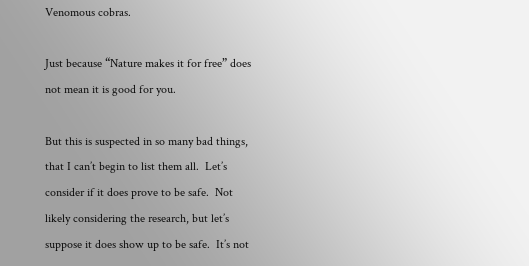Venomous cobras.

Just because “Nature makes it for free” does not mean it is good for you.

But this is suspected in so many bad things, that I can’t begin to list them all.  Let’s consider if it does prove to be safe.  Not likely considering the research, but let’s suppose it does show up to be safe.  It’s not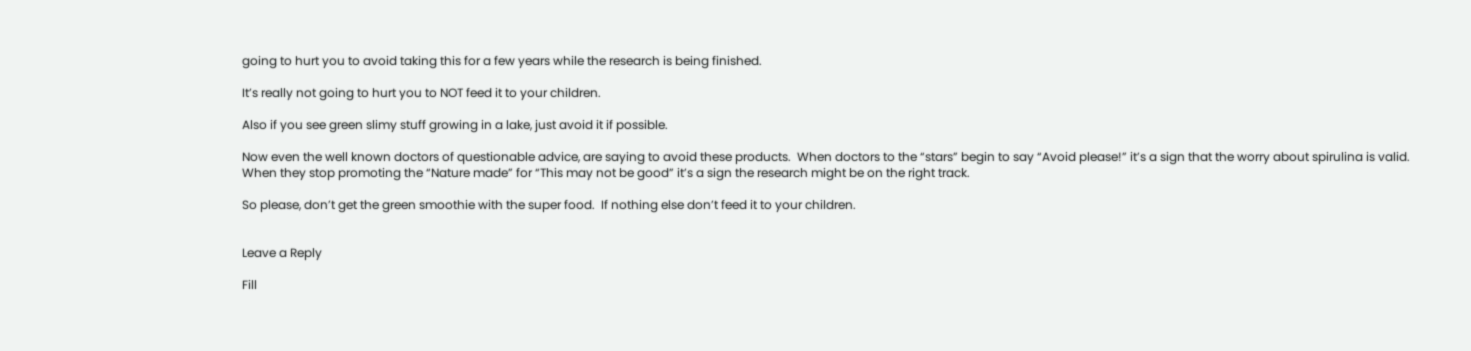going to hurt you to avoid taking this for a few years while the research is being finished.

It’s really not going to hurt you to NOT feed it to your children.

Also if you see green slimy stuff growing in a lake, just avoid it if possible.

Now even the well known doctors of questionable advice, are saying to avoid these products.  When doctors to the “stars” begin to say “Avoid please!” it’s a sign that the worry about spirulina is valid.  When they stop promoting the “Nature made” for “This may not be good” it’s a sign the research might be on the right track.

So please, don’t get the green smoothie with the super food.  If nothing else don’t feed it to your children.


Leave a Reply

Fill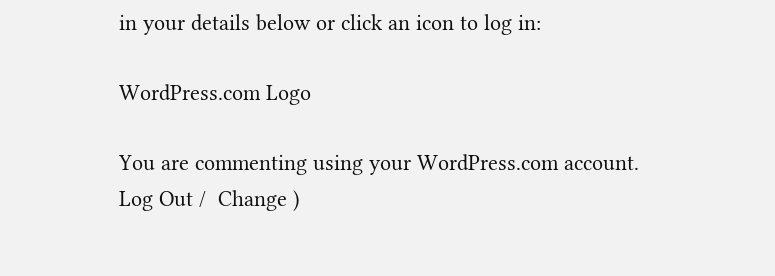in your details below or click an icon to log in:

WordPress.com Logo

You are commenting using your WordPress.com account. Log Out /  Change )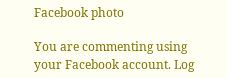Facebook photo

You are commenting using your Facebook account. Log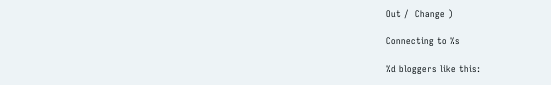Out /  Change )

Connecting to %s

%d bloggers like this: